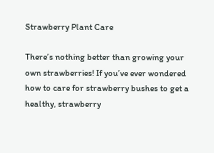Strawberry Plant Care

There’s nothing better than growing your own strawberries! If you’ve ever wondered how to care for strawberry bushes to get a healthy, strawberry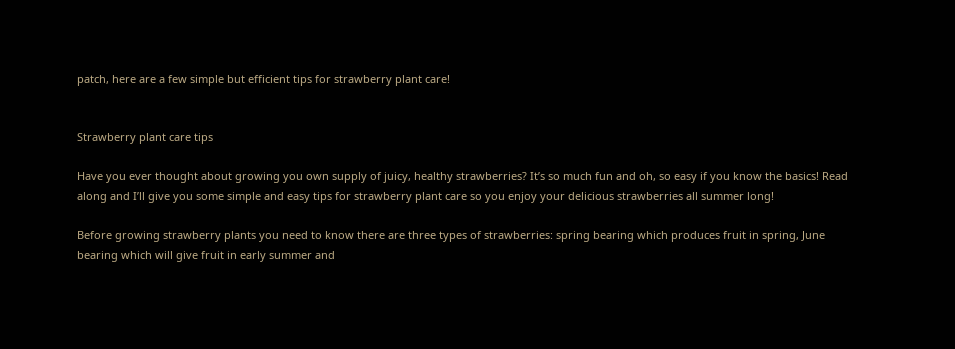patch, here are a few simple but efficient tips for strawberry plant care!


Strawberry plant care tips

Have you ever thought about growing you own supply of juicy, healthy strawberries? It’s so much fun and oh, so easy if you know the basics! Read along and I’ll give you some simple and easy tips for strawberry plant care so you enjoy your delicious strawberries all summer long!

Before growing strawberry plants you need to know there are three types of strawberries: spring bearing which produces fruit in spring, June bearing which will give fruit in early summer and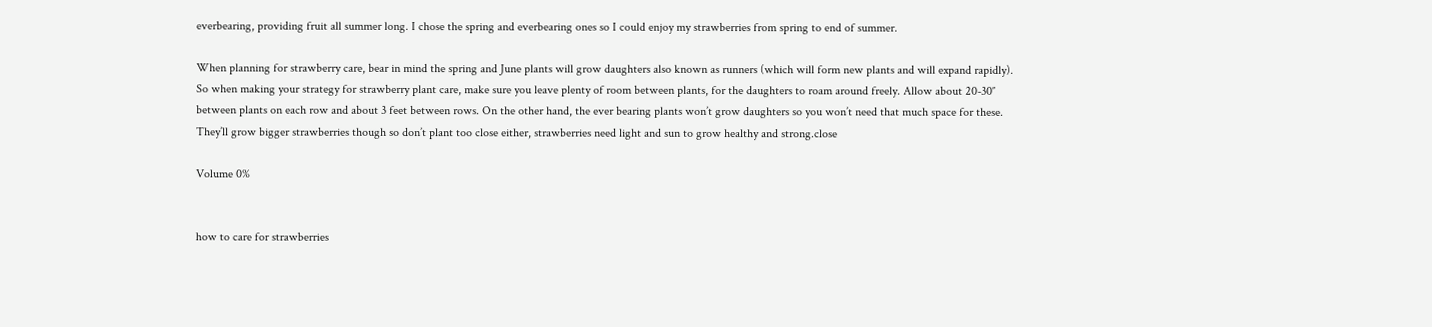everbearing, providing fruit all summer long. I chose the spring and everbearing ones so I could enjoy my strawberries from spring to end of summer.

When planning for strawberry care, bear in mind the spring and June plants will grow daughters also known as runners (which will form new plants and will expand rapidly). So when making your strategy for strawberry plant care, make sure you leave plenty of room between plants, for the daughters to roam around freely. Allow about 20-30″ between plants on each row and about 3 feet between rows. On the other hand, the ever bearing plants won’t grow daughters so you won’t need that much space for these. They’ll grow bigger strawberries though so don’t plant too close either, strawberries need light and sun to grow healthy and strong.close

Volume 0%


how to care for strawberries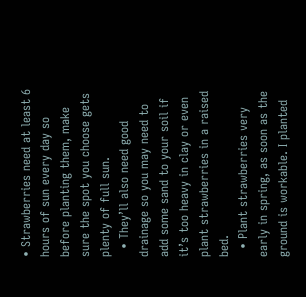• Strawberries need at least 6 hours of sun every day so before planting them, make sure the spot you choose gets plenty of full sun.
  • They’ll also need good drainage so you may need to add some sand to your soil if it’s too heavy in clay or even plant strawberries in a raised bed.
  • Plant strawberries very early in spring, as soon as the ground is workable. I planted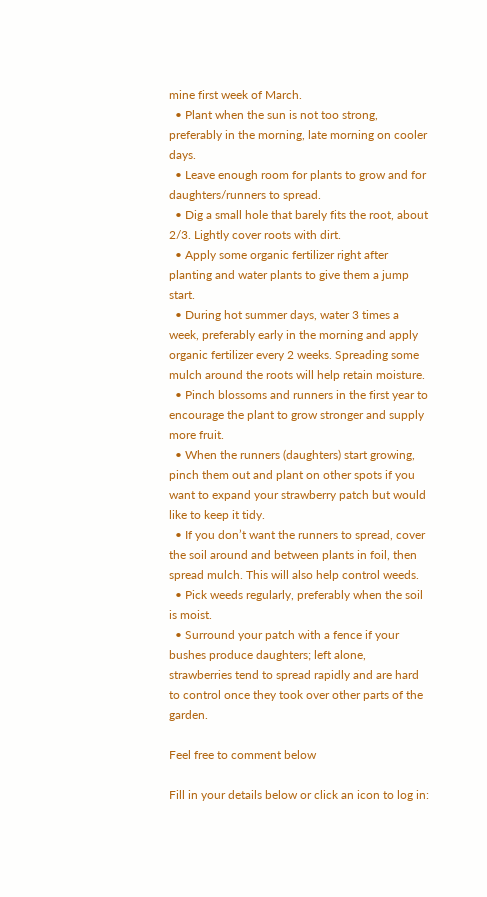mine first week of March.
  • Plant when the sun is not too strong, preferably in the morning, late morning on cooler days.
  • Leave enough room for plants to grow and for daughters/runners to spread.
  • Dig a small hole that barely fits the root, about 2/3. Lightly cover roots with dirt.
  • Apply some organic fertilizer right after planting and water plants to give them a jump start.
  • During hot summer days, water 3 times a week, preferably early in the morning and apply organic fertilizer every 2 weeks. Spreading some mulch around the roots will help retain moisture.
  • Pinch blossoms and runners in the first year to encourage the plant to grow stronger and supply more fruit.
  • When the runners (daughters) start growing, pinch them out and plant on other spots if you want to expand your strawberry patch but would like to keep it tidy.
  • If you don’t want the runners to spread, cover the soil around and between plants in foil, then spread mulch. This will also help control weeds.
  • Pick weeds regularly, preferably when the soil is moist.
  • Surround your patch with a fence if your bushes produce daughters; left alone, strawberries tend to spread rapidly and are hard to control once they took over other parts of the garden.

Feel free to comment below

Fill in your details below or click an icon to log in: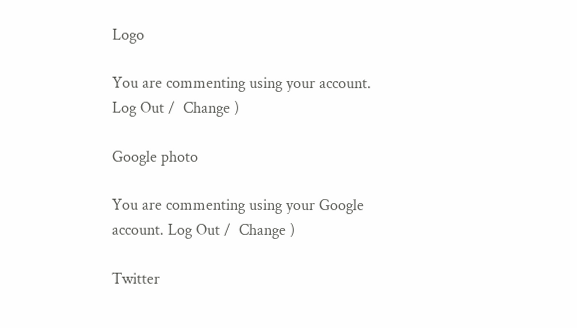Logo

You are commenting using your account. Log Out /  Change )

Google photo

You are commenting using your Google account. Log Out /  Change )

Twitter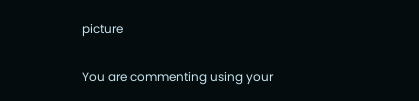picture

You are commenting using your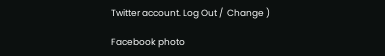Twitter account. Log Out /  Change )

Facebook photo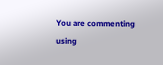You are commenting using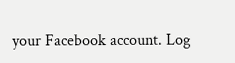your Facebook account. Log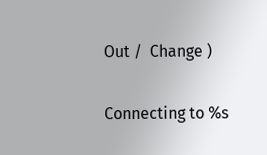Out /  Change )

Connecting to %s